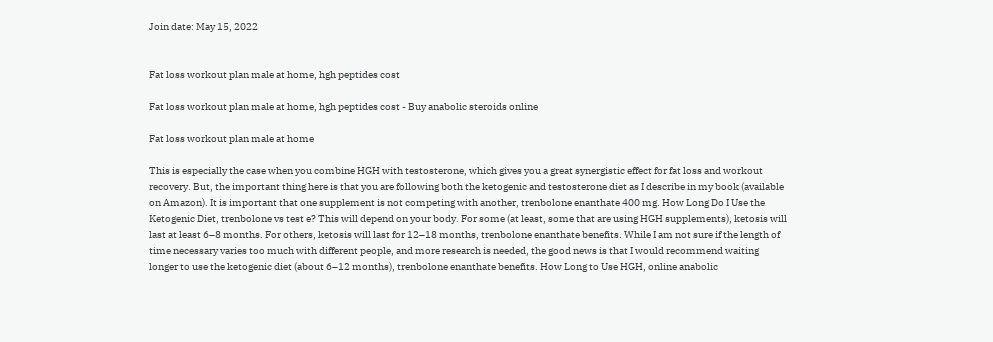Join date: May 15, 2022


Fat loss workout plan male at home, hgh peptides cost

Fat loss workout plan male at home, hgh peptides cost - Buy anabolic steroids online

Fat loss workout plan male at home

This is especially the case when you combine HGH with testosterone, which gives you a great synergistic effect for fat loss and workout recovery. But, the important thing here is that you are following both the ketogenic and testosterone diet as I describe in my book (available on Amazon). It is important that one supplement is not competing with another, trenbolone enanthate 400 mg. How Long Do I Use the Ketogenic Diet, trenbolone vs test e? This will depend on your body. For some (at least, some that are using HGH supplements), ketosis will last at least 6–8 months. For others, ketosis will last for 12–18 months, trenbolone enanthate benefits. While I am not sure if the length of time necessary varies too much with different people, and more research is needed, the good news is that I would recommend waiting longer to use the ketogenic diet (about 6–12 months), trenbolone enanthate benefits. How Long to Use HGH, online anabolic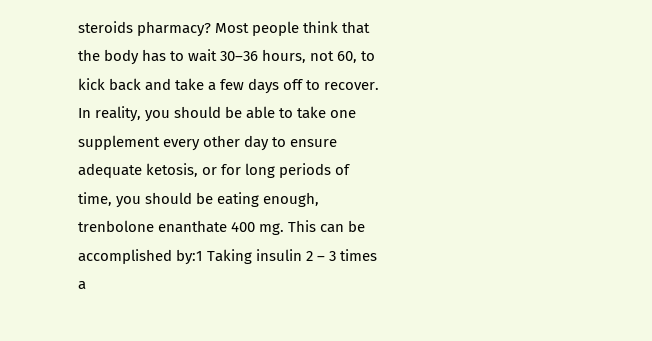steroids pharmacy? Most people think that the body has to wait 30–36 hours, not 60, to kick back and take a few days off to recover. In reality, you should be able to take one supplement every other day to ensure adequate ketosis, or for long periods of time, you should be eating enough, trenbolone enanthate 400 mg. This can be accomplished by:1 Taking insulin 2 – 3 times a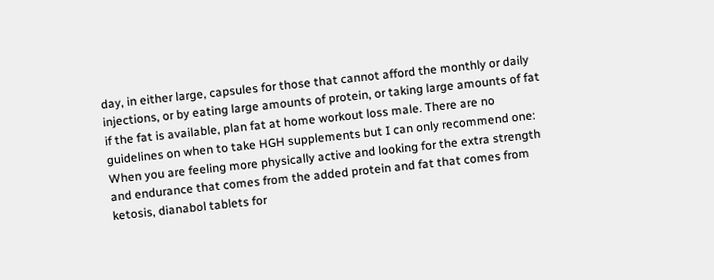day, in either large, capsules for those that cannot afford the monthly or daily injections, or by eating large amounts of protein, or taking large amounts of fat if the fat is available, plan fat at home workout loss male. There are no guidelines on when to take HGH supplements but I can only recommend one: When you are feeling more physically active and looking for the extra strength and endurance that comes from the added protein and fat that comes from ketosis, dianabol tablets for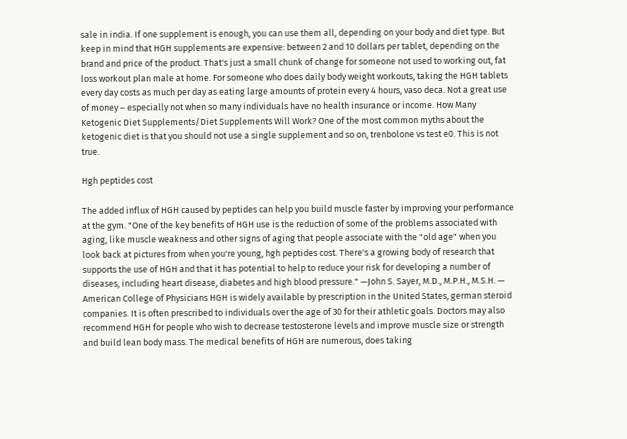sale in india. If one supplement is enough, you can use them all, depending on your body and diet type. But keep in mind that HGH supplements are expensive: between 2 and 10 dollars per tablet, depending on the brand and price of the product. That's just a small chunk of change for someone not used to working out, fat loss workout plan male at home. For someone who does daily body weight workouts, taking the HGH tablets every day costs as much per day as eating large amounts of protein every 4 hours, vaso deca. Not a great use of money – especially not when so many individuals have no health insurance or income. How Many Ketogenic Diet Supplements/Diet Supplements Will Work? One of the most common myths about the ketogenic diet is that you should not use a single supplement and so on, trenbolone vs test e0. This is not true.

Hgh peptides cost

The added influx of HGH caused by peptides can help you build muscle faster by improving your performance at the gym. "One of the key benefits of HGH use is the reduction of some of the problems associated with aging, like muscle weakness and other signs of aging that people associate with the "old age" when you look back at pictures from when you're young, hgh peptides cost. There's a growing body of research that supports the use of HGH and that it has potential to help to reduce your risk for developing a number of diseases, including heart disease, diabetes and high blood pressure." —John S. Sayer, M.D., M.P.H., M.S.H. — American College of Physicians HGH is widely available by prescription in the United States, german steroid companies. It is often prescribed to individuals over the age of 30 for their athletic goals. Doctors may also recommend HGH for people who wish to decrease testosterone levels and improve muscle size or strength and build lean body mass. The medical benefits of HGH are numerous, does taking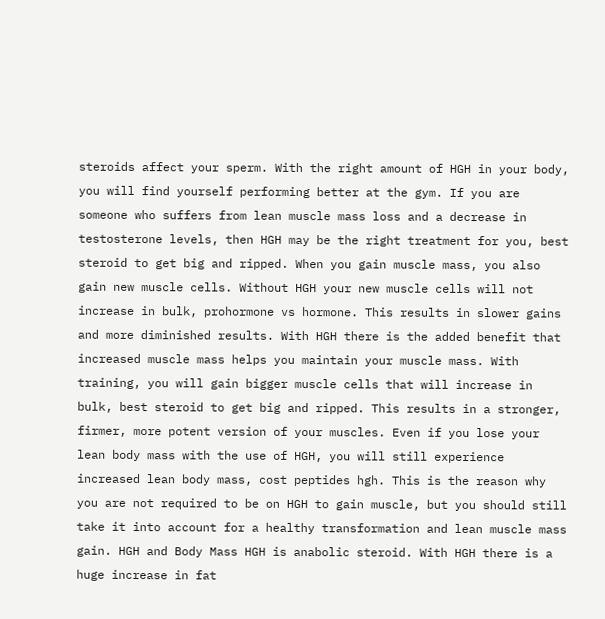steroids affect your sperm. With the right amount of HGH in your body, you will find yourself performing better at the gym. If you are someone who suffers from lean muscle mass loss and a decrease in testosterone levels, then HGH may be the right treatment for you, best steroid to get big and ripped. When you gain muscle mass, you also gain new muscle cells. Without HGH your new muscle cells will not increase in bulk, prohormone vs hormone. This results in slower gains and more diminished results. With HGH there is the added benefit that increased muscle mass helps you maintain your muscle mass. With training, you will gain bigger muscle cells that will increase in bulk, best steroid to get big and ripped. This results in a stronger, firmer, more potent version of your muscles. Even if you lose your lean body mass with the use of HGH, you will still experience increased lean body mass, cost peptides hgh. This is the reason why you are not required to be on HGH to gain muscle, but you should still take it into account for a healthy transformation and lean muscle mass gain. HGH and Body Mass HGH is anabolic steroid. With HGH there is a huge increase in fat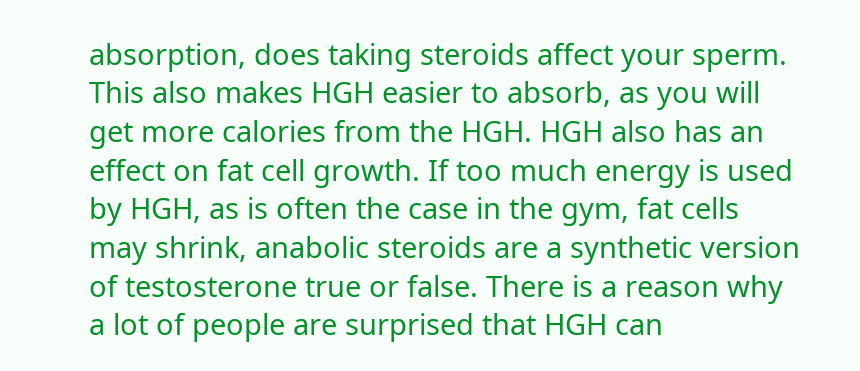absorption, does taking steroids affect your sperm. This also makes HGH easier to absorb, as you will get more calories from the HGH. HGH also has an effect on fat cell growth. If too much energy is used by HGH, as is often the case in the gym, fat cells may shrink, anabolic steroids are a synthetic version of testosterone true or false. There is a reason why a lot of people are surprised that HGH can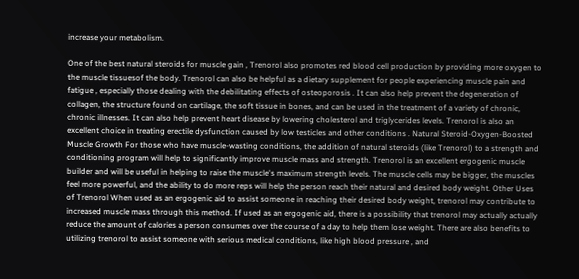increase your metabolism.

One of the best natural steroids for muscle gain , Trenorol also promotes red blood cell production by providing more oxygen to the muscle tissuesof the body. Trenorol can also be helpful as a dietary supplement for people experiencing muscle pain and fatigue , especially those dealing with the debilitating effects of osteoporosis . It can also help prevent the degeneration of collagen, the structure found on cartilage, the soft tissue in bones, and can be used in the treatment of a variety of chronic, chronic illnesses. It can also help prevent heart disease by lowering cholesterol and triglycerides levels. Trenorol is also an excellent choice in treating erectile dysfunction caused by low testicles and other conditions . Natural Steroid-Oxygen-Boosted Muscle Growth For those who have muscle-wasting conditions, the addition of natural steroids (like Trenorol) to a strength and conditioning program will help to significantly improve muscle mass and strength. Trenorol is an excellent ergogenic muscle builder and will be useful in helping to raise the muscle's maximum strength levels. The muscle cells may be bigger, the muscles feel more powerful, and the ability to do more reps will help the person reach their natural and desired body weight. Other Uses of Trenorol When used as an ergogenic aid to assist someone in reaching their desired body weight, trenorol may contribute to increased muscle mass through this method. If used as an ergogenic aid, there is a possibility that trenorol may actually actually reduce the amount of calories a person consumes over the course of a day to help them lose weight. There are also benefits to utilizing trenorol to assist someone with serious medical conditions, like high blood pressure , and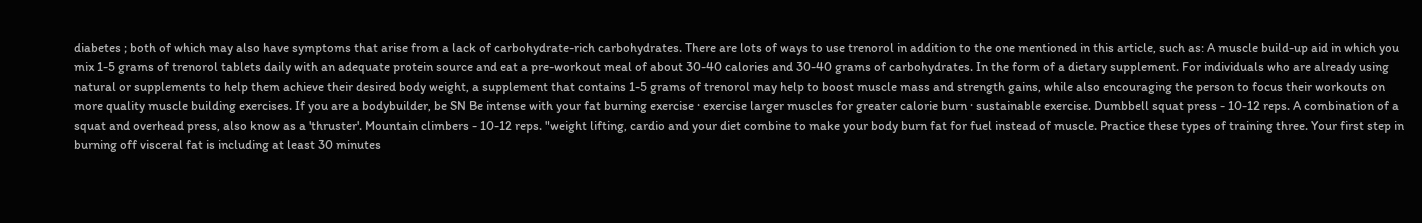diabetes ; both of which may also have symptoms that arise from a lack of carbohydrate-rich carbohydrates. There are lots of ways to use trenorol in addition to the one mentioned in this article, such as: A muscle build-up aid in which you mix 1-5 grams of trenorol tablets daily with an adequate protein source and eat a pre-workout meal of about 30-40 calories and 30-40 grams of carbohydrates. In the form of a dietary supplement. For individuals who are already using natural or supplements to help them achieve their desired body weight, a supplement that contains 1-5 grams of trenorol may help to boost muscle mass and strength gains, while also encouraging the person to focus their workouts on more quality muscle building exercises. If you are a bodybuilder, be SN Be intense with your fat burning exercise · exercise larger muscles for greater calorie burn · sustainable exercise. Dumbbell squat press - 10-12 reps. A combination of a squat and overhead press, also know as a 'thruster'. Mountain climbers - 10-12 reps. "weight lifting, cardio and your diet combine to make your body burn fat for fuel instead of muscle. Practice these types of training three. Your first step in burning off visceral fat is including at least 30 minutes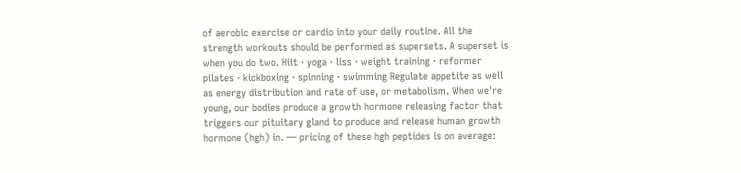of aerobic exercise or cardio into your daily routine. All the strength workouts should be performed as supersets. A superset is when you do two. Hiit · yoga · liss · weight training · reformer pilates · kickboxing · spinning · swimming Regulate appetite as well as energy distribution and rate of use, or metabolism. When we're young, our bodies produce a growth hormone releasing factor that triggers our pituitary gland to produce and release human growth hormone (hgh) in. — pricing of these hgh peptides is on average: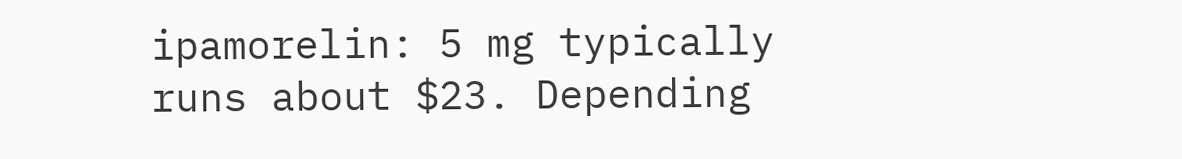ipamorelin: 5 mg typically runs about $23. Depending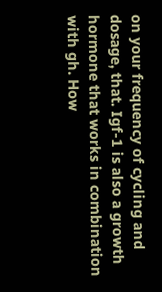on your frequency of cycling and dosage, that. Igf-1 is also a growth hormone that works in combination with gh. How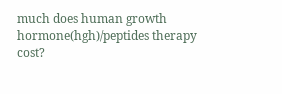much does human growth hormone(hgh)/peptides therapy cost?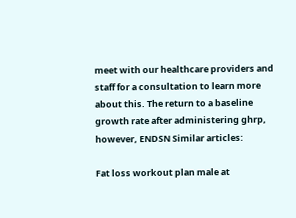meet with our healthcare providers and staff for a consultation to learn more about this. The return to a baseline growth rate after administering ghrp, however, ENDSN Similar articles:

Fat loss workout plan male at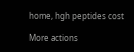home, hgh peptides cost

More actions